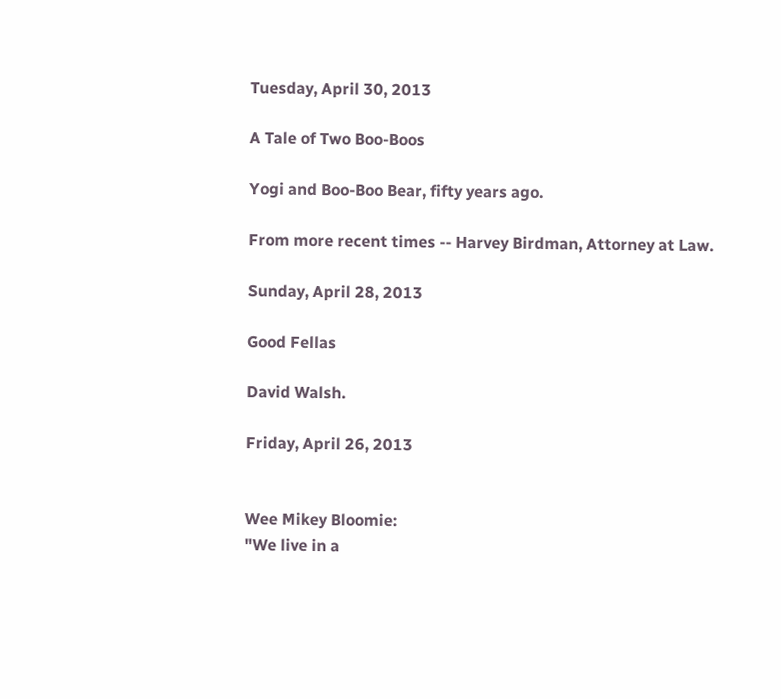Tuesday, April 30, 2013

A Tale of Two Boo-Boos

Yogi and Boo-Boo Bear, fifty years ago.

From more recent times -- Harvey Birdman, Attorney at Law.

Sunday, April 28, 2013

Good Fellas

David Walsh.

Friday, April 26, 2013


Wee Mikey Bloomie:
"We live in a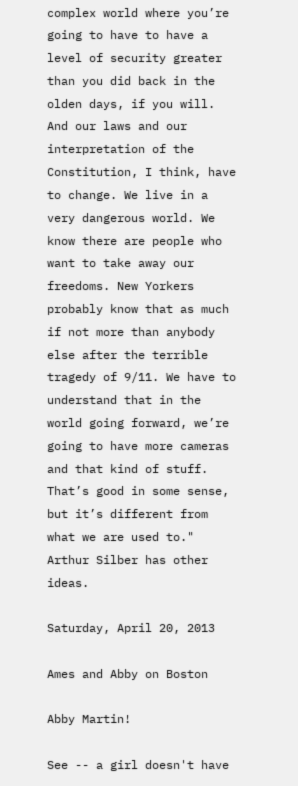complex world where you’re going to have to have a level of security greater than you did back in the olden days, if you will. And our laws and our interpretation of the Constitution, I think, have to change. We live in a very dangerous world. We know there are people who want to take away our freedoms. New Yorkers probably know that as much if not more than anybody else after the terrible tragedy of 9/11. We have to understand that in the world going forward, we’re going to have more cameras and that kind of stuff. That’s good in some sense, but it’s different from what we are used to."
Arthur Silber has other ideas.

Saturday, April 20, 2013

Ames and Abby on Boston

Abby Martin!

See -- a girl doesn't have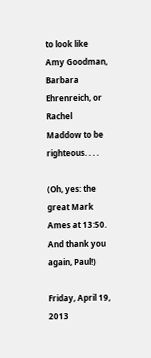to look like Amy Goodman, Barbara Ehrenreich, or Rachel Maddow to be righteous. . . .

(Oh, yes: the great Mark Ames at 13:50. And thank you again, Paul!)

Friday, April 19, 2013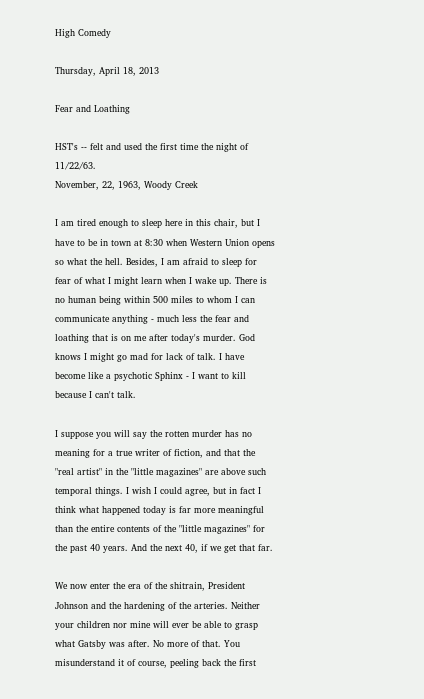High Comedy

Thursday, April 18, 2013

Fear and Loathing

HST's -- felt and used the first time the night of 11/22/63.
November, 22, 1963, Woody Creek

I am tired enough to sleep here in this chair, but I have to be in town at 8:30 when Western Union opens so what the hell. Besides, I am afraid to sleep for fear of what I might learn when I wake up. There is no human being within 500 miles to whom I can communicate anything - much less the fear and loathing that is on me after today's murder. God knows I might go mad for lack of talk. I have become like a psychotic Sphinx - I want to kill because I can't talk.

I suppose you will say the rotten murder has no meaning for a true writer of fiction, and that the "real artist" in the "little magazines" are above such temporal things. I wish I could agree, but in fact I think what happened today is far more meaningful than the entire contents of the "little magazines" for the past 40 years. And the next 40, if we get that far.

We now enter the era of the shitrain, President Johnson and the hardening of the arteries. Neither your children nor mine will ever be able to grasp what Gatsby was after. No more of that. You misunderstand it of course, peeling back the first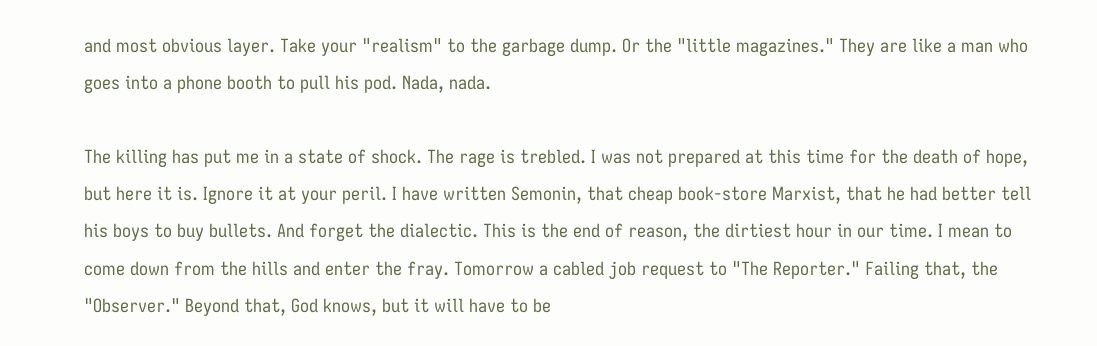and most obvious layer. Take your "realism" to the garbage dump. Or the "little magazines." They are like a man who goes into a phone booth to pull his pod. Nada, nada.

The killing has put me in a state of shock. The rage is trebled. I was not prepared at this time for the death of hope, but here it is. Ignore it at your peril. I have written Semonin, that cheap book-store Marxist, that he had better tell his boys to buy bullets. And forget the dialectic. This is the end of reason, the dirtiest hour in our time. I mean to come down from the hills and enter the fray. Tomorrow a cabled job request to "The Reporter." Failing that, the "Observer." Beyond that, God knows, but it will have to be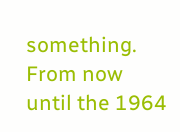something. From now until the 1964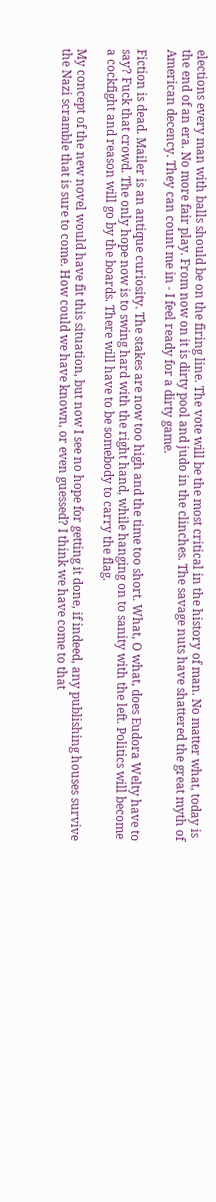elections every man with balls should be on the firing line. The vote will be the most critical in the history of man. No matter what, today is the end of an era. No more fair play. From now on it is dirty pool and judo in the clinches. The savage nuts have shattered the great myth of American decency. They can count me in - I feel ready for a dirty game.

Fiction is dead. Mailer is an antique curiosity. The stakes are now too high and the time too short. What, O what, does Eudora Welty have to say? Fuck that crowd. The only hope now is to swing hard with the right hand, while hanging on to sanity with the left. Politics will become a cockfight and reason will go by the boards. There will have to be somebody to carry the flag.

My concept of the new novel would have fit this situation, but now I see no hope for getting it done, if indeed, any publishing houses survive the Nazi scramble that is sure to come. How could we have known, or even guessed? I think we have come to that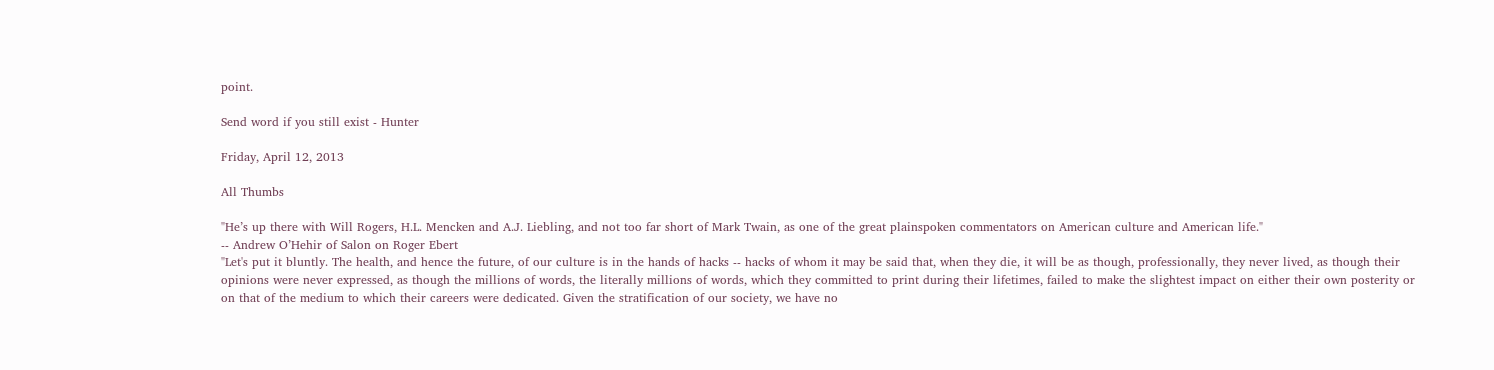point.

Send word if you still exist - Hunter

Friday, April 12, 2013

All Thumbs

"He’s up there with Will Rogers, H.L. Mencken and A.J. Liebling, and not too far short of Mark Twain, as one of the great plainspoken commentators on American culture and American life."
-- Andrew O’Hehir of Salon on Roger Ebert
"Let's put it bluntly. The health, and hence the future, of our culture is in the hands of hacks -- hacks of whom it may be said that, when they die, it will be as though, professionally, they never lived, as though their opinions were never expressed, as though the millions of words, the literally millions of words, which they committed to print during their lifetimes, failed to make the slightest impact on either their own posterity or on that of the medium to which their careers were dedicated. Given the stratification of our society, we have no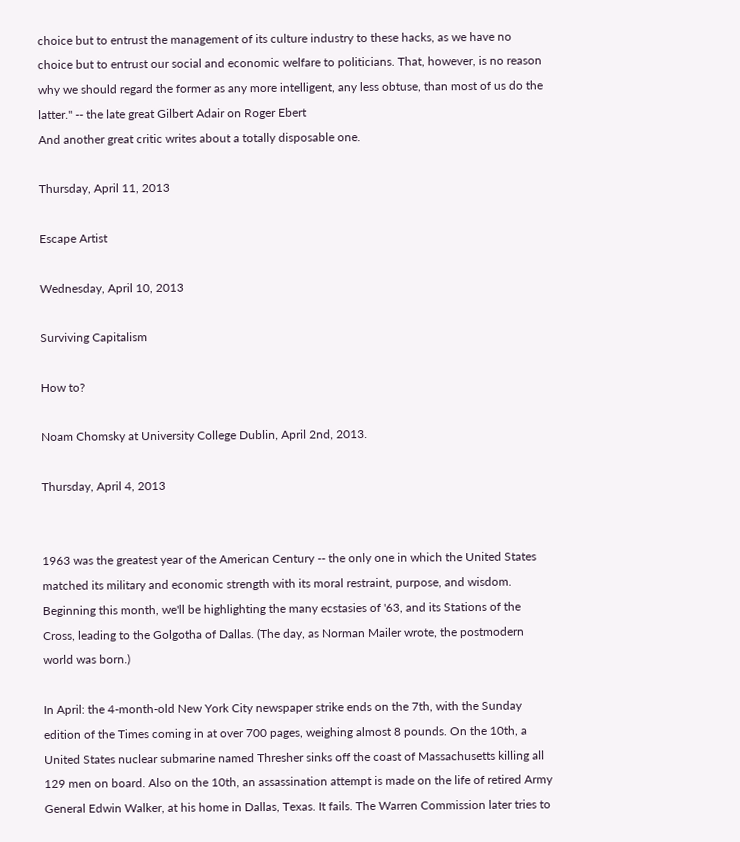choice but to entrust the management of its culture industry to these hacks, as we have no choice but to entrust our social and economic welfare to politicians. That, however, is no reason why we should regard the former as any more intelligent, any less obtuse, than most of us do the latter." -- the late great Gilbert Adair on Roger Ebert
And another great critic writes about a totally disposable one.

Thursday, April 11, 2013

Escape Artist

Wednesday, April 10, 2013

Surviving Capitalism

How to?

Noam Chomsky at University College Dublin, April 2nd, 2013.

Thursday, April 4, 2013


1963 was the greatest year of the American Century -- the only one in which the United States matched its military and economic strength with its moral restraint, purpose, and wisdom. Beginning this month, we'll be highlighting the many ecstasies of '63, and its Stations of the Cross, leading to the Golgotha of Dallas. (The day, as Norman Mailer wrote, the postmodern world was born.)

In April: the 4-month-old New York City newspaper strike ends on the 7th, with the Sunday edition of the Times coming in at over 700 pages, weighing almost 8 pounds. On the 10th, a United States nuclear submarine named Thresher sinks off the coast of Massachusetts killing all 129 men on board. Also on the 10th, an assassination attempt is made on the life of retired Army General Edwin Walker, at his home in Dallas, Texas. It fails. The Warren Commission later tries to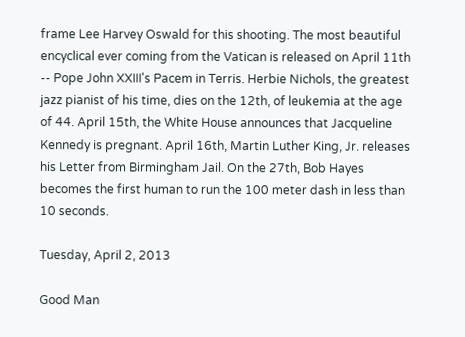frame Lee Harvey Oswald for this shooting. The most beautiful encyclical ever coming from the Vatican is released on April 11th -- Pope John XXIII's Pacem in Terris. Herbie Nichols, the greatest jazz pianist of his time, dies on the 12th, of leukemia at the age of 44. April 15th, the White House announces that Jacqueline Kennedy is pregnant. April 16th, Martin Luther King, Jr. releases his Letter from Birmingham Jail. On the 27th, Bob Hayes becomes the first human to run the 100 meter dash in less than 10 seconds.

Tuesday, April 2, 2013

Good Man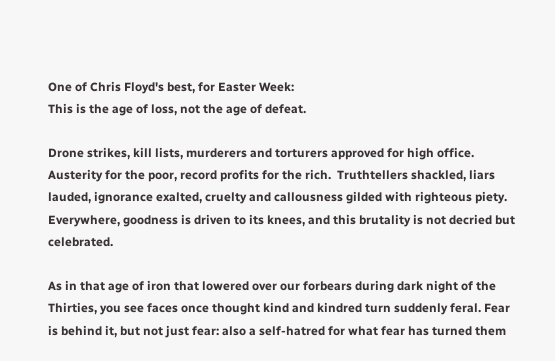One of Chris Floyd's best, for Easter Week:
This is the age of loss, not the age of defeat.

Drone strikes, kill lists, murderers and torturers approved for high office. Austerity for the poor, record profits for the rich.  Truthtellers shackled, liars lauded, ignorance exalted, cruelty and callousness gilded with righteous piety. Everywhere, goodness is driven to its knees, and this brutality is not decried but celebrated.

As in that age of iron that lowered over our forbears during dark night of the Thirties, you see faces once thought kind and kindred turn suddenly feral. Fear is behind it, but not just fear: also a self-hatred for what fear has turned them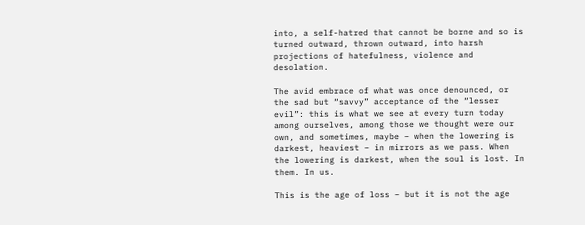into, a self-hatred that cannot be borne and so is turned outward, thrown outward, into harsh projections of hatefulness, violence and desolation.

The avid embrace of what was once denounced, or the sad but “savvy” acceptance of the “lesser evil”: this is what we see at every turn today among ourselves, among those we thought were our own, and sometimes, maybe – when the lowering is darkest, heaviest – in mirrors as we pass. When the lowering is darkest, when the soul is lost. In them. In us.

This is the age of loss – but it is not the age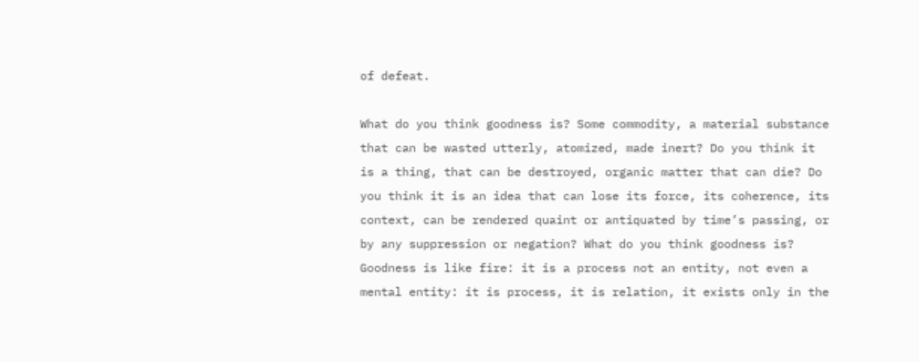of defeat.

What do you think goodness is? Some commodity, a material substance that can be wasted utterly, atomized, made inert? Do you think it is a thing, that can be destroyed, organic matter that can die? Do you think it is an idea that can lose its force, its coherence, its context, can be rendered quaint or antiquated by time’s passing, or by any suppression or negation? What do you think goodness is? Goodness is like fire: it is a process not an entity, not even a mental entity: it is process, it is relation, it exists only in the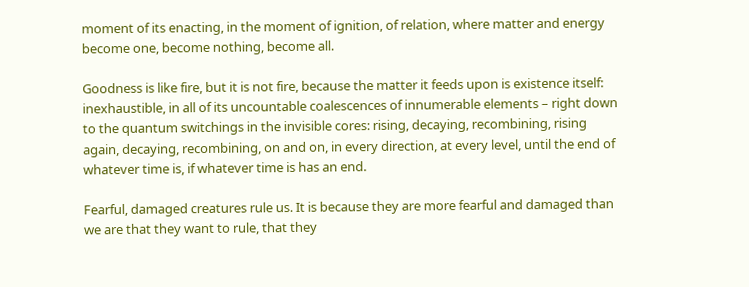moment of its enacting, in the moment of ignition, of relation, where matter and energy become one, become nothing, become all.

Goodness is like fire, but it is not fire, because the matter it feeds upon is existence itself: inexhaustible, in all of its uncountable coalescences of innumerable elements – right down to the quantum switchings in the invisible cores: rising, decaying, recombining, rising again, decaying, recombining, on and on, in every direction, at every level, until the end of whatever time is, if whatever time is has an end.

Fearful, damaged creatures rule us. It is because they are more fearful and damaged than we are that they want to rule, that they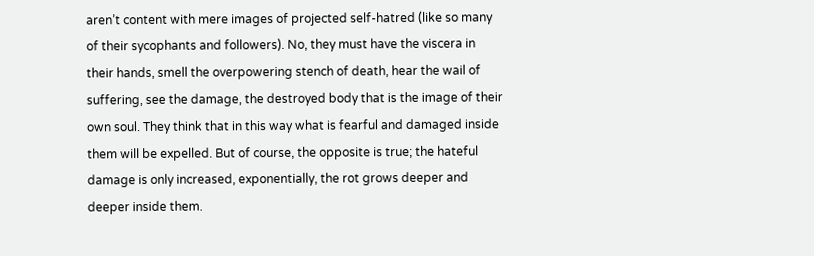aren’t content with mere images of projected self-hatred (like so many of their sycophants and followers). No, they must have the viscera in their hands, smell the overpowering stench of death, hear the wail of suffering, see the damage, the destroyed body that is the image of their own soul. They think that in this way what is fearful and damaged inside them will be expelled. But of course, the opposite is true; the hateful damage is only increased, exponentially, the rot grows deeper and deeper inside them.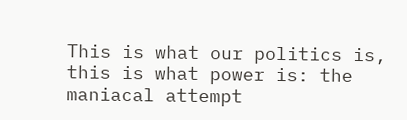This is what our politics is, this is what power is: the maniacal attempt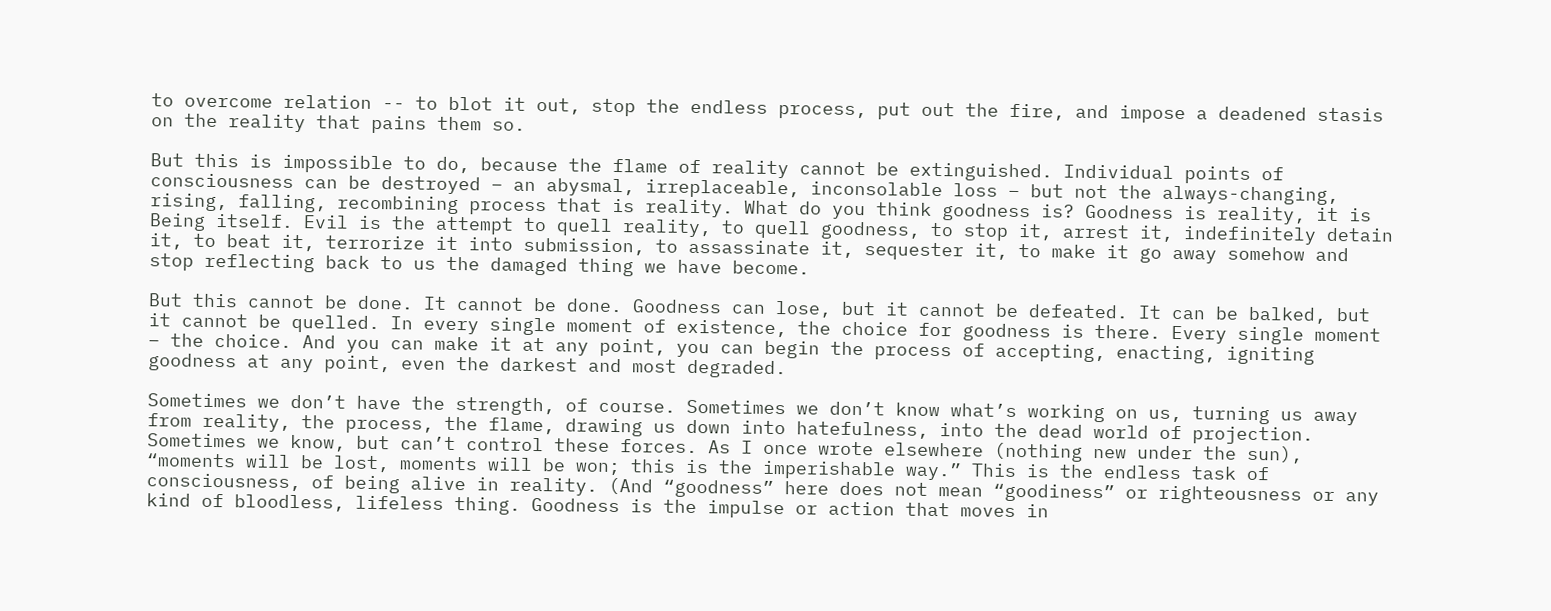to overcome relation -- to blot it out, stop the endless process, put out the fire, and impose a deadened stasis on the reality that pains them so.

But this is impossible to do, because the flame of reality cannot be extinguished. Individual points of consciousness can be destroyed – an abysmal, irreplaceable, inconsolable loss – but not the always-changing, rising, falling, recombining process that is reality. What do you think goodness is? Goodness is reality, it is Being itself. Evil is the attempt to quell reality, to quell goodness, to stop it, arrest it, indefinitely detain it, to beat it, terrorize it into submission, to assassinate it, sequester it, to make it go away somehow and stop reflecting back to us the damaged thing we have become.

But this cannot be done. It cannot be done. Goodness can lose, but it cannot be defeated. It can be balked, but it cannot be quelled. In every single moment of existence, the choice for goodness is there. Every single moment – the choice. And you can make it at any point, you can begin the process of accepting, enacting, igniting goodness at any point, even the darkest and most degraded.

Sometimes we don’t have the strength, of course. Sometimes we don’t know what’s working on us, turning us away from reality, the process, the flame, drawing us down into hatefulness, into the dead world of projection. Sometimes we know, but can’t control these forces. As I once wrote elsewhere (nothing new under the sun), “moments will be lost, moments will be won; this is the imperishable way.” This is the endless task of consciousness, of being alive in reality. (And “goodness” here does not mean “goodiness” or righteousness or any kind of bloodless, lifeless thing. Goodness is the impulse or action that moves in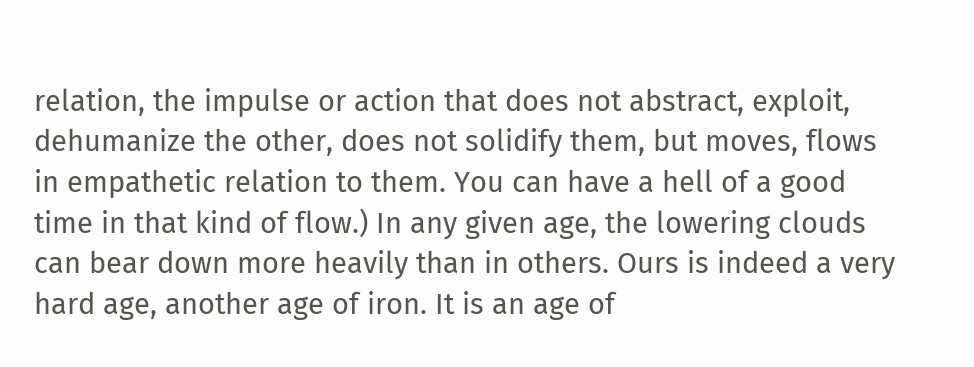relation, the impulse or action that does not abstract, exploit, dehumanize the other, does not solidify them, but moves, flows in empathetic relation to them. You can have a hell of a good time in that kind of flow.) In any given age, the lowering clouds can bear down more heavily than in others. Ours is indeed a very hard age, another age of iron. It is an age of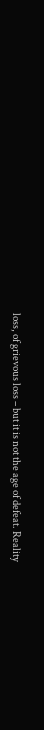loss, of grievous loss – but it is not the age of defeat. Reality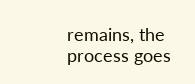remains, the process goes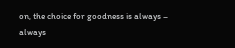on, the choice for goodness is always – always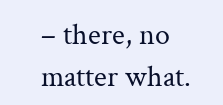– there, no matter what.